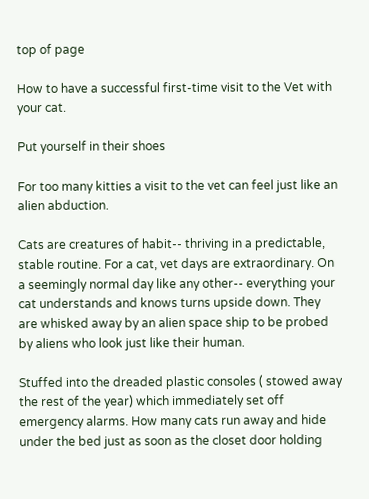top of page

How to have a successful first-time visit to the Vet with your cat.

Put yourself in their shoes

For too many kitties a visit to the vet can feel just like an alien abduction.

Cats are creatures of habit-- thriving in a predictable, stable routine. For a cat, vet days are extraordinary. On a seemingly normal day like any other-- everything your cat understands and knows turns upside down. They are whisked away by an alien space ship to be probed by aliens who look just like their human.

Stuffed into the dreaded plastic consoles ( stowed away the rest of the year) which immediately set off emergency alarms. How many cats run away and hide under the bed just as soon as the closet door holding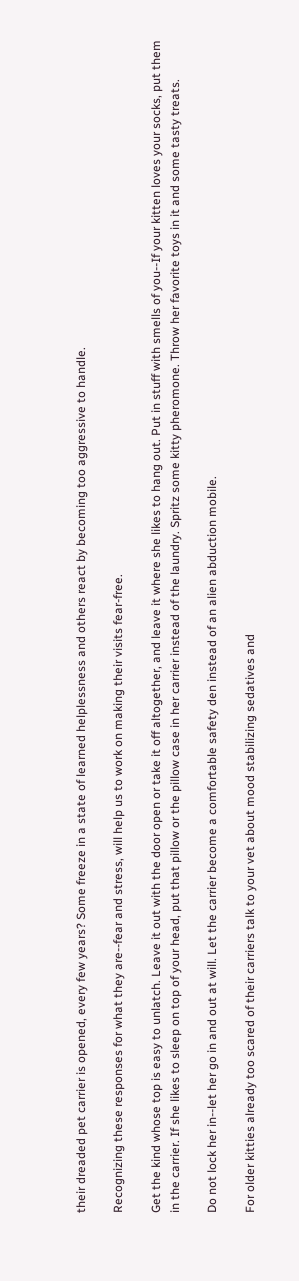their dreaded pet carrier is opened, every few years? Some freeze in a state of learned helplessness and others react by becoming too aggressive to handle.

Recognizing these responses for what they are--fear and stress, will help us to work on making their visits fear-free.

Get the kind whose top is easy to unlatch. Leave it out with the door open or take it off altogether, and leave it where she likes to hang out. Put in stuff with smells of you--If your kitten loves your socks, put them in the carrier. If she likes to sleep on top of your head, put that pillow or the pillow case in her carrier instead of the laundry. Spritz some kitty pheromone. Throw her favorite toys in it and some tasty treats.

Do not lock her in--let her go in and out at will. Let the carrier become a comfortable safety den instead of an alien abduction mobile.

For older kitties already too scared of their carriers talk to your vet about mood stabilizing sedatives and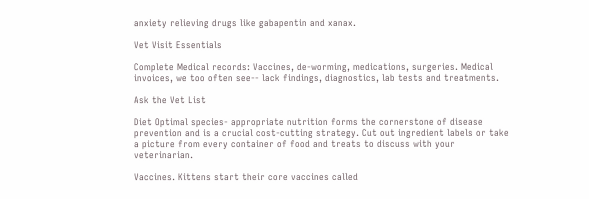anxiety relieving drugs like gabapentin and xanax.

Vet Visit Essentials

Complete Medical records: Vaccines, de-worming, medications, surgeries. Medical invoices, we too often see-- lack findings, diagnostics, lab tests and treatments.

Ask the Vet List

Diet Optimal species- appropriate nutrition forms the cornerstone of disease prevention and is a crucial cost-cutting strategy. Cut out ingredient labels or take a picture from every container of food and treats to discuss with your veterinarian.

Vaccines. Kittens start their core vaccines called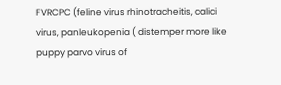FVRCPC (feline virus rhinotracheitis, calici virus, panleukopenia ( distemper more like puppy parvo virus of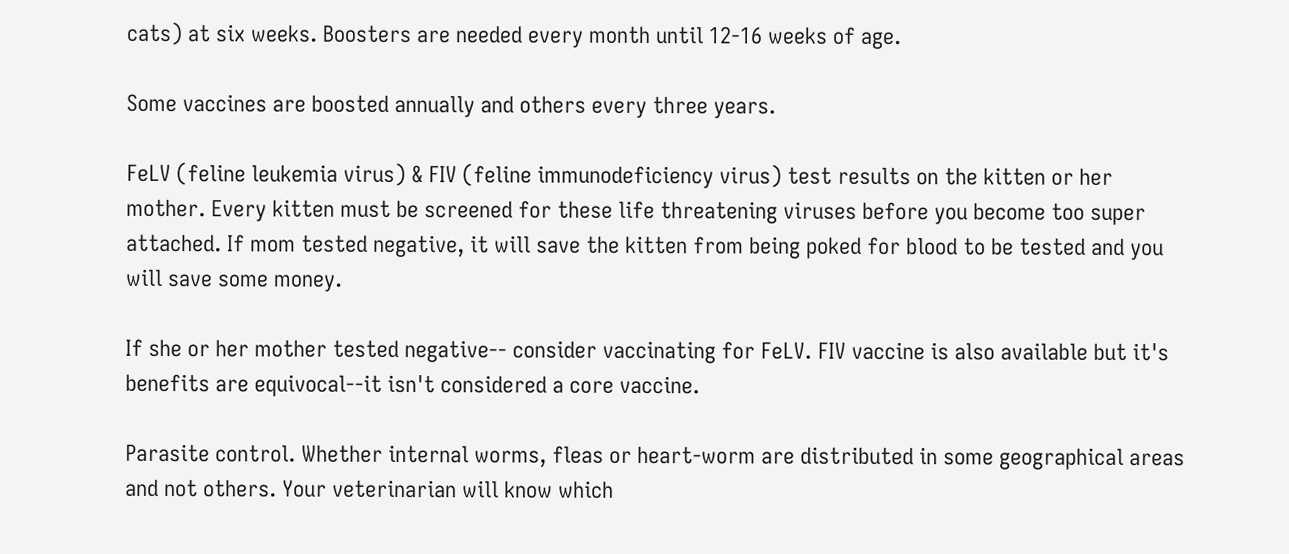cats) at six weeks. Boosters are needed every month until 12-16 weeks of age.

Some vaccines are boosted annually and others every three years.

FeLV (feline leukemia virus) & FIV (feline immunodeficiency virus) test results on the kitten or her mother. Every kitten must be screened for these life threatening viruses before you become too super attached. If mom tested negative, it will save the kitten from being poked for blood to be tested and you will save some money.

If she or her mother tested negative-- consider vaccinating for FeLV. FIV vaccine is also available but it's benefits are equivocal--it isn't considered a core vaccine.

Parasite control. Whether internal worms, fleas or heart-worm are distributed in some geographical areas and not others. Your veterinarian will know which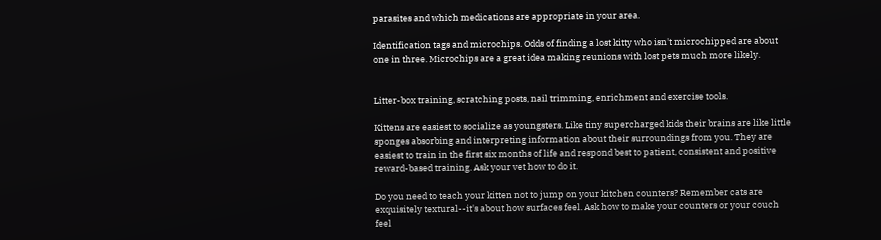parasites and which medications are appropriate in your area.

Identification tags and microchips. Odds of finding a lost kitty who isn't microchipped are about one in three. Microchips are a great idea making reunions with lost pets much more likely.


Litter-box training, scratching posts, nail trimming, enrichment and exercise tools.

Kittens are easiest to socialize as youngsters. Like tiny supercharged kids their brains are like little sponges absorbing and interpreting information about their surroundings from you. They are easiest to train in the first six months of life and respond best to patient, consistent and positive reward-based training. Ask your vet how to do it.

Do you need to teach your kitten not to jump on your kitchen counters? Remember cats are exquisitely textural--it's about how surfaces feel. Ask how to make your counters or your couch feel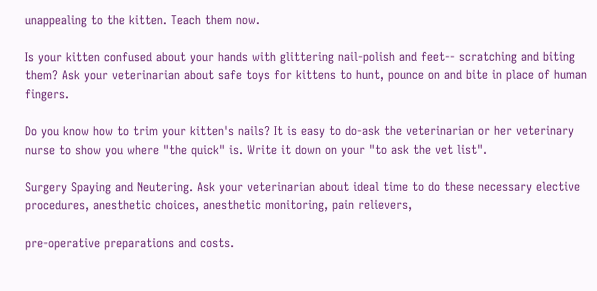unappealing to the kitten. Teach them now.

Is your kitten confused about your hands with glittering nail-polish and feet-- scratching and biting them? Ask your veterinarian about safe toys for kittens to hunt, pounce on and bite in place of human fingers.

Do you know how to trim your kitten's nails? It is easy to do-ask the veterinarian or her veterinary nurse to show you where "the quick" is. Write it down on your "to ask the vet list".

Surgery Spaying and Neutering. Ask your veterinarian about ideal time to do these necessary elective procedures, anesthetic choices, anesthetic monitoring, pain relievers,

pre-operative preparations and costs.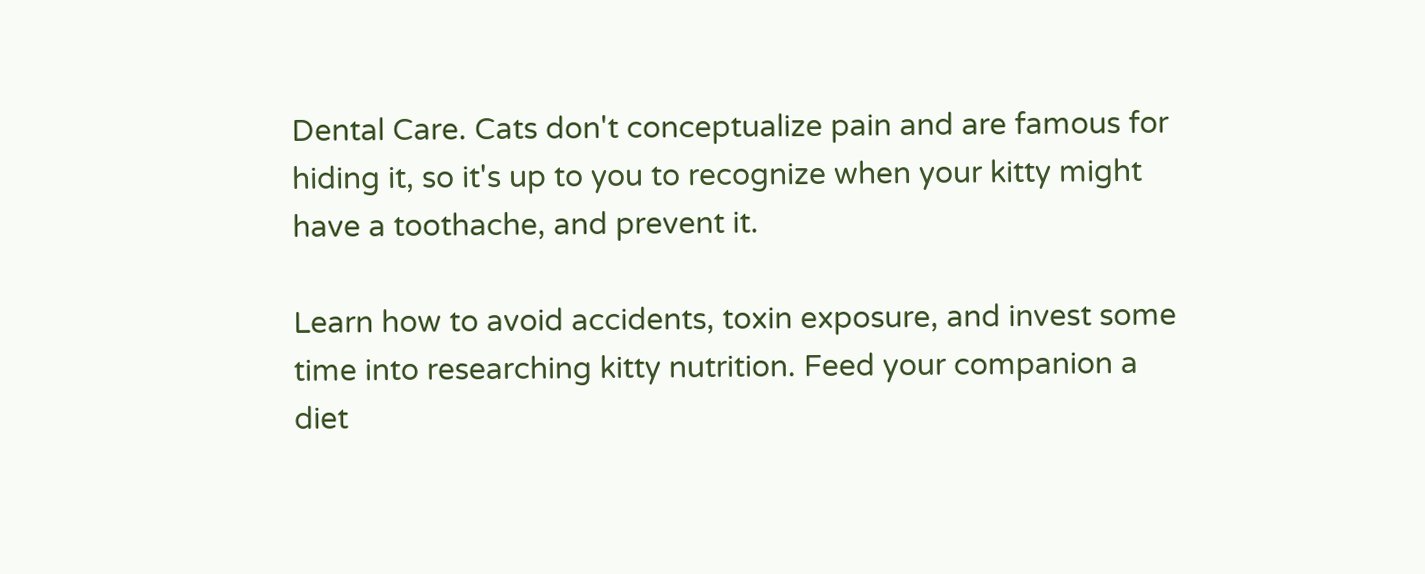Dental Care. Cats don't conceptualize pain and are famous for hiding it, so it's up to you to recognize when your kitty might have a toothache, and prevent it.

Learn how to avoid accidents, toxin exposure, and invest some time into researching kitty nutrition. Feed your companion a diet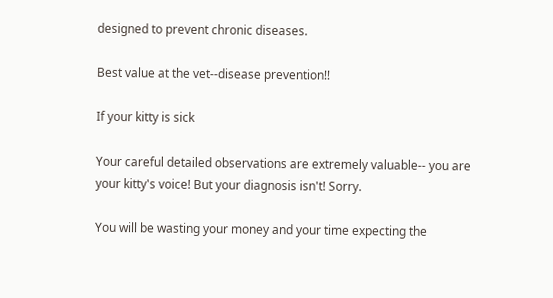designed to prevent chronic diseases.

Best value at the vet--disease prevention!!

If your kitty is sick

Your careful detailed observations are extremely valuable-- you are your kitty's voice! But your diagnosis isn't! Sorry.

You will be wasting your money and your time expecting the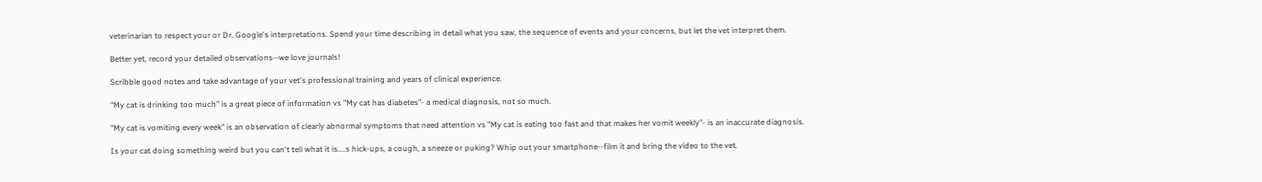veterinarian to respect your or Dr. Google's interpretations. Spend your time describing in detail what you saw, the sequence of events and your concerns, but let the vet interpret them.

Better yet, record your detailed observations--we love journals!

Scribble good notes and take advantage of your vet's professional training and years of clinical experience.

"My cat is drinking too much" is a great piece of information vs "My cat has diabetes"- a medical diagnosis, not so much.

"My cat is vomiting every week" is an observation of clearly abnormal symptoms that need attention vs "My cat is eating too fast and that makes her vomit weekly"- is an inaccurate diagnosis.

Is your cat doing something weird but you can't tell what it is....s hick-ups, a cough, a sneeze or puking? Whip out your smartphone--film it and bring the video to the vet.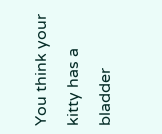You think your kitty has a bladder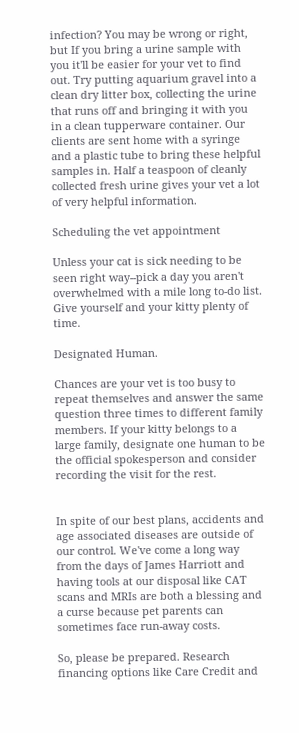infection? You may be wrong or right, but If you bring a urine sample with you it'll be easier for your vet to find out. Try putting aquarium gravel into a clean dry litter box, collecting the urine that runs off and bringing it with you in a clean tupperware container. Our clients are sent home with a syringe and a plastic tube to bring these helpful samples in. Half a teaspoon of cleanly collected fresh urine gives your vet a lot of very helpful information.

Scheduling the vet appointment

Unless your cat is sick needing to be seen right way--pick a day you aren't overwhelmed with a mile long to-do list. Give yourself and your kitty plenty of time.

Designated Human.

Chances are your vet is too busy to repeat themselves and answer the same question three times to different family members. If your kitty belongs to a large family, designate one human to be the official spokesperson and consider recording the visit for the rest.


In spite of our best plans, accidents and age associated diseases are outside of our control. We've come a long way from the days of James Harriott and having tools at our disposal like CAT scans and MRIs are both a blessing and a curse because pet parents can sometimes face run-away costs.

So, please be prepared. Research financing options like Care Credit and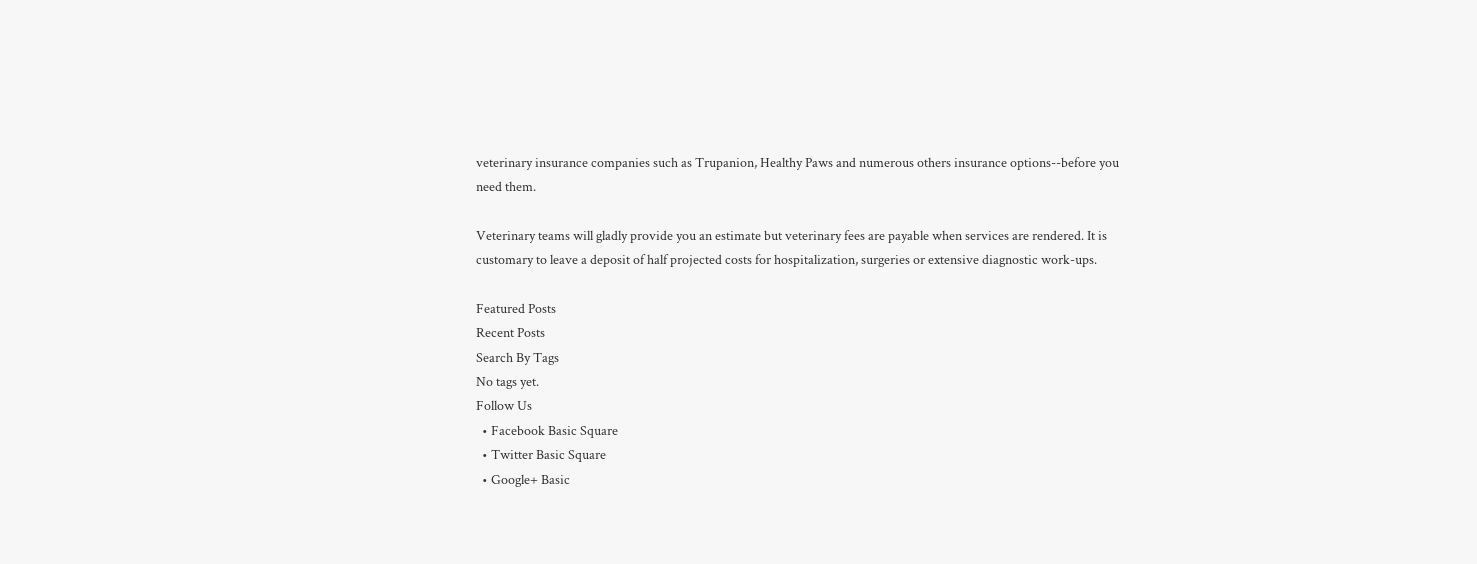veterinary insurance companies such as Trupanion, Healthy Paws and numerous others insurance options--before you need them.

Veterinary teams will gladly provide you an estimate but veterinary fees are payable when services are rendered. It is customary to leave a deposit of half projected costs for hospitalization, surgeries or extensive diagnostic work-ups.

Featured Posts
Recent Posts
Search By Tags
No tags yet.
Follow Us
  • Facebook Basic Square
  • Twitter Basic Square
  • Google+ Basic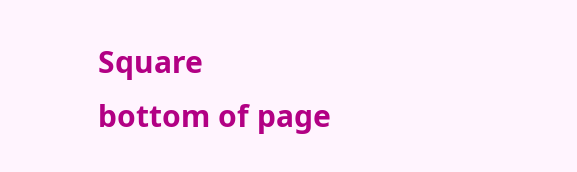Square
bottom of page